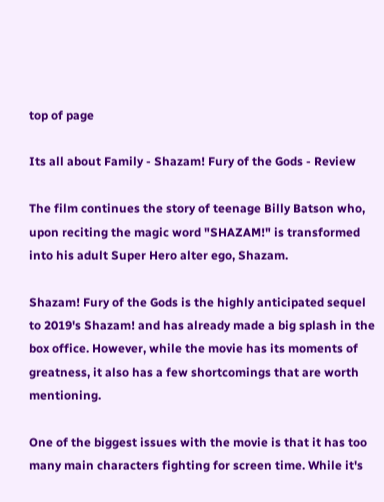top of page

Its all about Family - Shazam! Fury of the Gods - Review

The film continues the story of teenage Billy Batson who, upon reciting the magic word "SHAZAM!" is transformed into his adult Super Hero alter ego, Shazam.

Shazam! Fury of the Gods is the highly anticipated sequel to 2019's Shazam! and has already made a big splash in the box office. However, while the movie has its moments of greatness, it also has a few shortcomings that are worth mentioning.

One of the biggest issues with the movie is that it has too many main characters fighting for screen time. While it's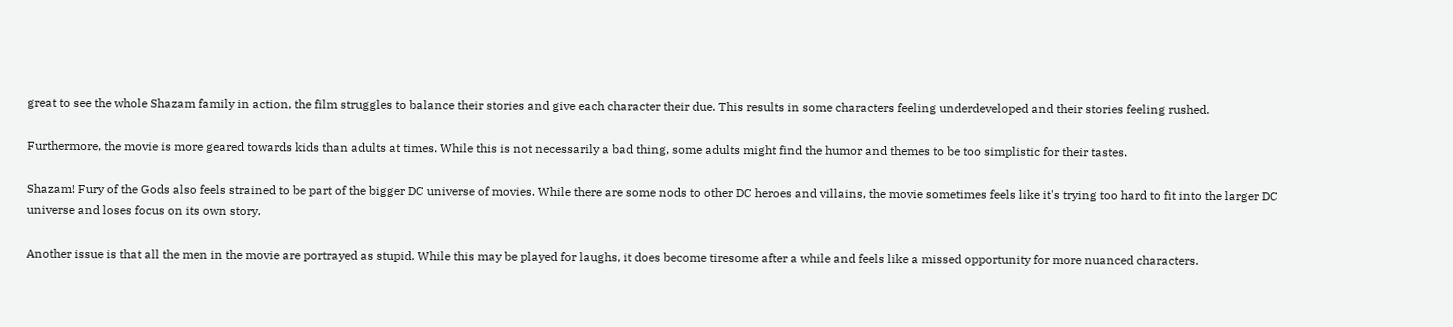great to see the whole Shazam family in action, the film struggles to balance their stories and give each character their due. This results in some characters feeling underdeveloped and their stories feeling rushed.

Furthermore, the movie is more geared towards kids than adults at times. While this is not necessarily a bad thing, some adults might find the humor and themes to be too simplistic for their tastes.

Shazam! Fury of the Gods also feels strained to be part of the bigger DC universe of movies. While there are some nods to other DC heroes and villains, the movie sometimes feels like it's trying too hard to fit into the larger DC universe and loses focus on its own story.

Another issue is that all the men in the movie are portrayed as stupid. While this may be played for laughs, it does become tiresome after a while and feels like a missed opportunity for more nuanced characters.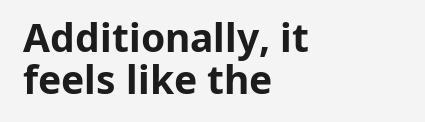Additionally, it feels like the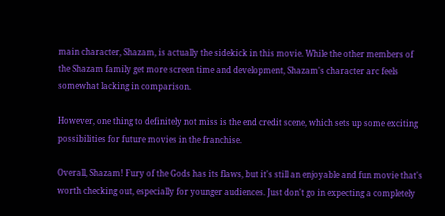main character, Shazam, is actually the sidekick in this movie. While the other members of the Shazam family get more screen time and development, Shazam's character arc feels somewhat lacking in comparison.

However, one thing to definitely not miss is the end credit scene, which sets up some exciting possibilities for future movies in the franchise.

Overall, Shazam! Fury of the Gods has its flaws, but it's still an enjoyable and fun movie that's worth checking out, especially for younger audiences. Just don't go in expecting a completely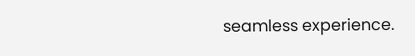seamless experience.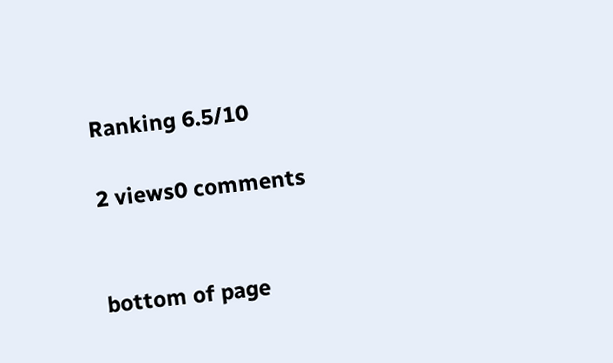Ranking 6.5/10

2 views0 comments


bottom of page